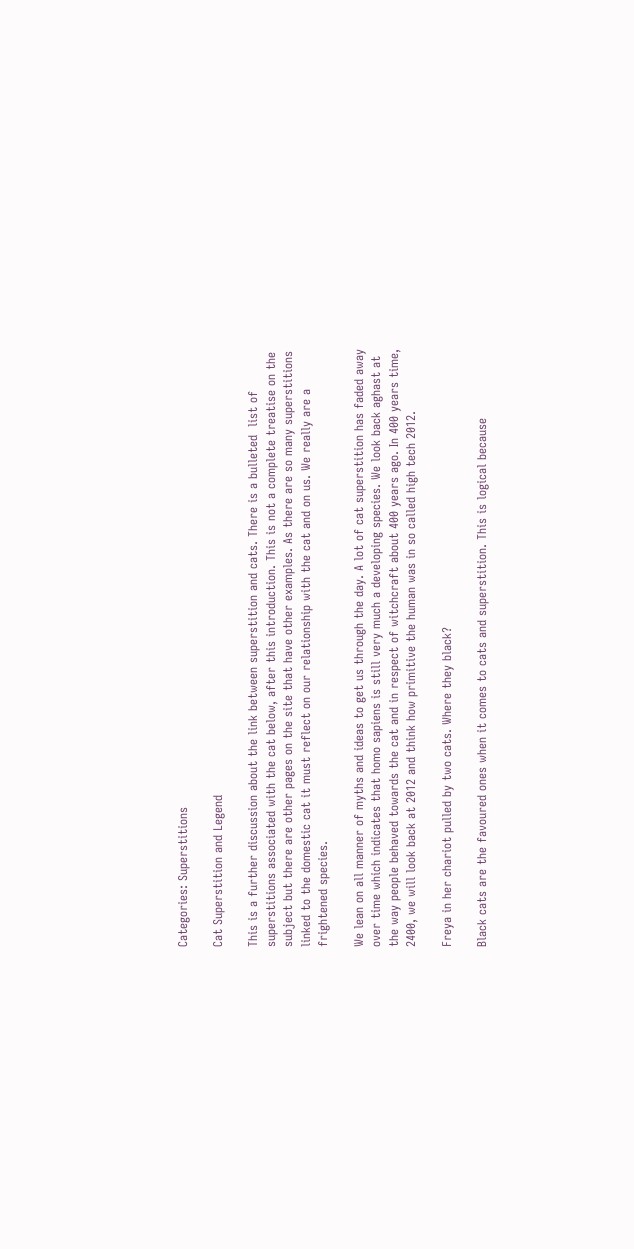Categories: Superstitions

Cat Superstition and Legend

This is a further discussion about the link between superstition and cats. There is a bulleted  list of superstitions associated with the cat below, after this introduction. This is not a complete treatise on the subject but there are other pages on the site that have other examples. As there are so many superstitions linked to the domestic cat it must reflect on our relationship with the cat and on us. We really are a frightened species.

We lean on all manner of myths and ideas to get us through the day. A lot of cat superstition has faded away over time which indicates that homo sapiens is still very much a developing species. We look back aghast at the way people behaved towards the cat and in respect of witchcraft about 400 years ago. In 400 years time, 2400, we will look back at 2012 and think how primitive the human was in so called high tech 2012.

Freya in her chariot pulled by two cats. Where they black?

Black cats are the favoured ones when it comes to cats and superstition. This is logical because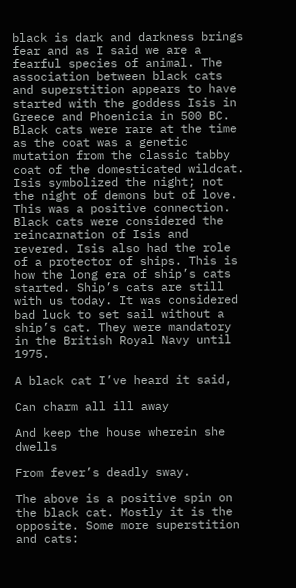black is dark and darkness brings fear and as I said we are a fearful species of animal. The association between black cats and superstition appears to have started with the goddess Isis in Greece and Phoenicia in 500 BC. Black cats were rare at the time as the coat was a genetic mutation from the classic tabby coat of the domesticated wildcat. Isis symbolized the night; not the night of demons but of love. This was a positive connection. Black cats were considered the reincarnation of Isis and revered. Isis also had the role of a protector of ships. This is how the long era of ship’s cats started. Ship’s cats are still with us today. It was considered bad luck to set sail without a ship’s cat. They were mandatory in the British Royal Navy until 1975.

A black cat I’ve heard it said,

Can charm all ill away

And keep the house wherein she dwells

From fever’s deadly sway.

The above is a positive spin on the black cat. Mostly it is the opposite. Some more superstition and cats: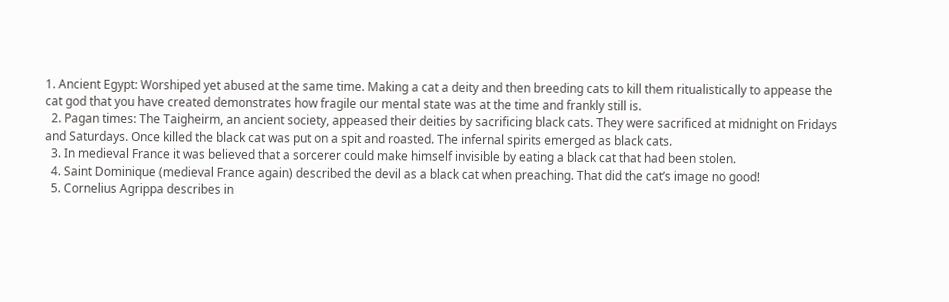1. Ancient Egypt: Worshiped yet abused at the same time. Making a cat a deity and then breeding cats to kill them ritualistically to appease the cat god that you have created demonstrates how fragile our mental state was at the time and frankly still is.
  2. Pagan times: The Taigheirm, an ancient society, appeased their deities by sacrificing black cats. They were sacrificed at midnight on Fridays and Saturdays. Once killed the black cat was put on a spit and roasted. The infernal spirits emerged as black cats.
  3. In medieval France it was believed that a sorcerer could make himself invisible by eating a black cat that had been stolen.
  4. Saint Dominique (medieval France again) described the devil as a black cat when preaching. That did the cat’s image no good!
  5. Cornelius Agrippa describes in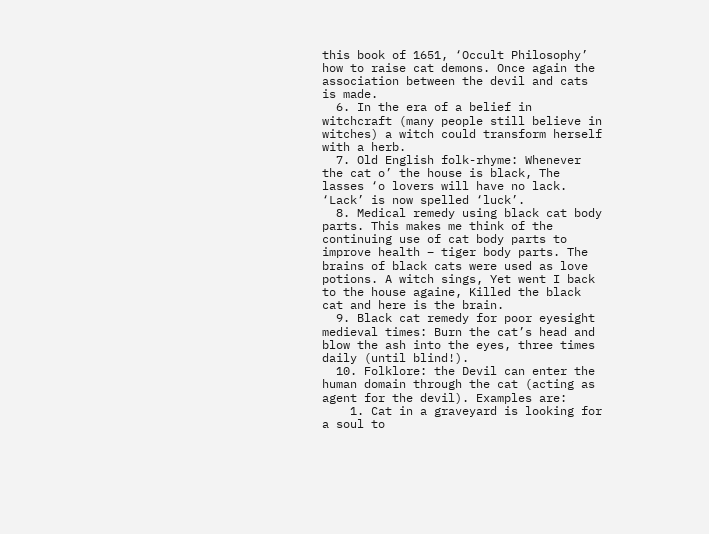this book of 1651, ‘Occult Philosophy’ how to raise cat demons. Once again the association between the devil and cats is made.
  6. In the era of a belief in witchcraft (many people still believe in witches) a witch could transform herself with a herb.
  7. Old English folk-rhyme: Whenever the cat o’ the house is black, The lasses ‘o lovers will have no lack. ‘Lack’ is now spelled ‘luck’.
  8. Medical remedy using black cat body parts. This makes me think of the continuing use of cat body parts to improve health – tiger body parts. The brains of black cats were used as love potions. A witch sings, Yet went I back to the house againe, Killed the black cat and here is the brain.
  9. Black cat remedy for poor eyesight medieval times: Burn the cat’s head and blow the ash into the eyes, three times daily (until blind!).
  10. Folklore: the Devil can enter the human domain through the cat (acting as agent for the devil). Examples are:
    1. Cat in a graveyard is looking for a soul to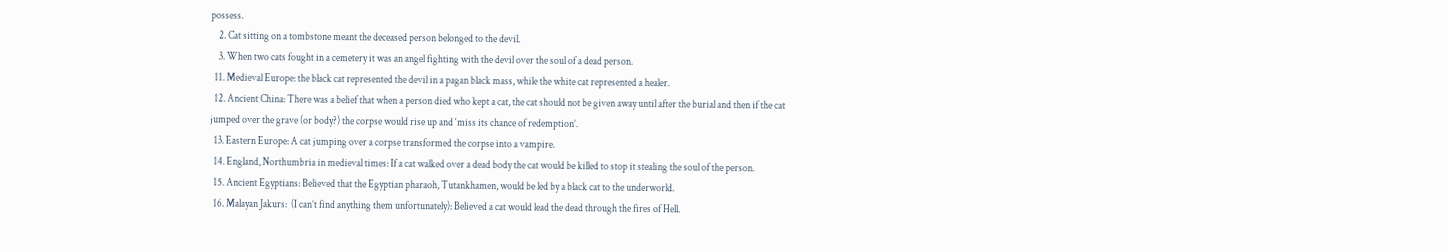possess.
    2. Cat sitting on a tombstone meant the deceased person belonged to the devil.
    3. When two cats fought in a cemetery it was an angel fighting with the devil over the soul of a dead person.
  11. Medieval Europe: the black cat represented the devil in a pagan black mass, while the white cat represented a healer.
  12. Ancient China: There was a belief that when a person died who kept a cat, the cat should not be given away until after the burial and then if the cat jumped over the grave (or body?) the corpse would rise up and ‘miss its chance of redemption’.
  13. Eastern Europe: A cat jumping over a corpse transformed the corpse into a vampire.
  14. England, Northumbria in medieval times: If a cat walked over a dead body the cat would be killed to stop it stealing the soul of the person.
  15. Ancient Egyptians: Believed that the Egyptian pharaoh, Tutankhamen, would be led by a black cat to the underworld.
  16. Malayan Jakurs:  (I can’t find anything them unfortunately): Believed a cat would lead the dead through the fires of Hell.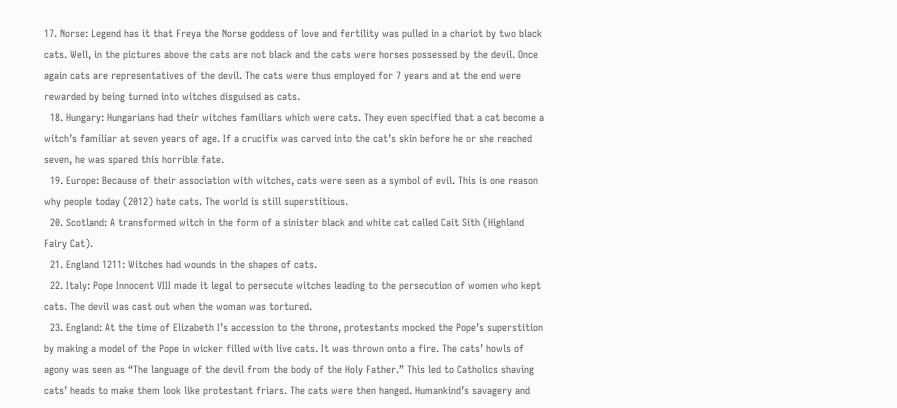17. Norse: Legend has it that Freya the Norse goddess of love and fertility was pulled in a chariot by two black cats. Well, in the pictures above the cats are not black and the cats were horses possessed by the devil. Once again cats are representatives of the devil. The cats were thus employed for 7 years and at the end were rewarded by being turned into witches disguised as cats.
  18. Hungary: Hungarians had their witches familiars which were cats. They even specified that a cat become a witch’s familiar at seven years of age. If a crucifix was carved into the cat’s skin before he or she reached seven, he was spared this horrible fate.
  19. Europe: Because of their association with witches, cats were seen as a symbol of evil. This is one reason why people today (2012) hate cats. The world is still superstitious.
  20. Scotland: A transformed witch in the form of a sinister black and white cat called Cait Sith (Highland Fairy Cat).
  21. England 1211: Witches had wounds in the shapes of cats.
  22. Italy: Pope Innocent VIII made it legal to persecute witches leading to the persecution of women who kept cats. The devil was cast out when the woman was tortured.
  23. England: At the time of Elizabeth I’s accession to the throne, protestants mocked the Pope’s superstition by making a model of the Pope in wicker filled with live cats. It was thrown onto a fire. The cats’ howls of agony was seen as “The language of the devil from the body of the Holy Father.” This led to Catholics shaving cats’ heads to make them look like protestant friars. The cats were then hanged. Humankind’s savagery and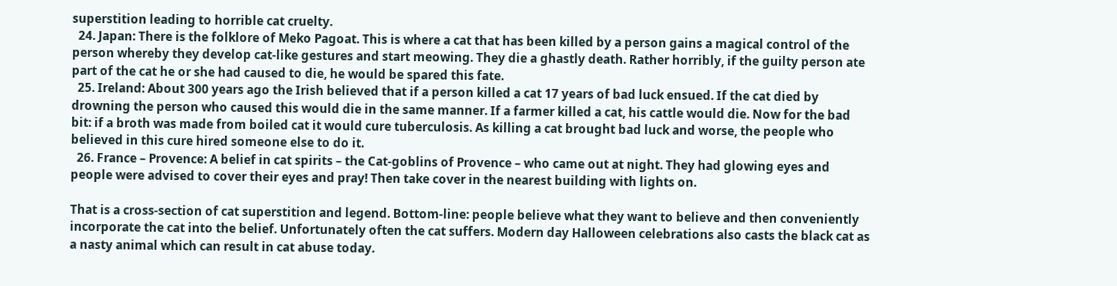superstition leading to horrible cat cruelty.
  24. Japan: There is the folklore of Meko Pagoat. This is where a cat that has been killed by a person gains a magical control of the person whereby they develop cat-like gestures and start meowing. They die a ghastly death. Rather horribly, if the guilty person ate part of the cat he or she had caused to die, he would be spared this fate.
  25. Ireland: About 300 years ago the Irish believed that if a person killed a cat 17 years of bad luck ensued. If the cat died by drowning the person who caused this would die in the same manner. If a farmer killed a cat, his cattle would die. Now for the bad bit: if a broth was made from boiled cat it would cure tuberculosis. As killing a cat brought bad luck and worse, the people who believed in this cure hired someone else to do it.
  26. France – Provence: A belief in cat spirits – the Cat-goblins of Provence – who came out at night. They had glowing eyes and people were advised to cover their eyes and pray! Then take cover in the nearest building with lights on.

That is a cross-section of cat superstition and legend. Bottom-line: people believe what they want to believe and then conveniently incorporate the cat into the belief. Unfortunately often the cat suffers. Modern day Halloween celebrations also casts the black cat as a nasty animal which can result in cat abuse today.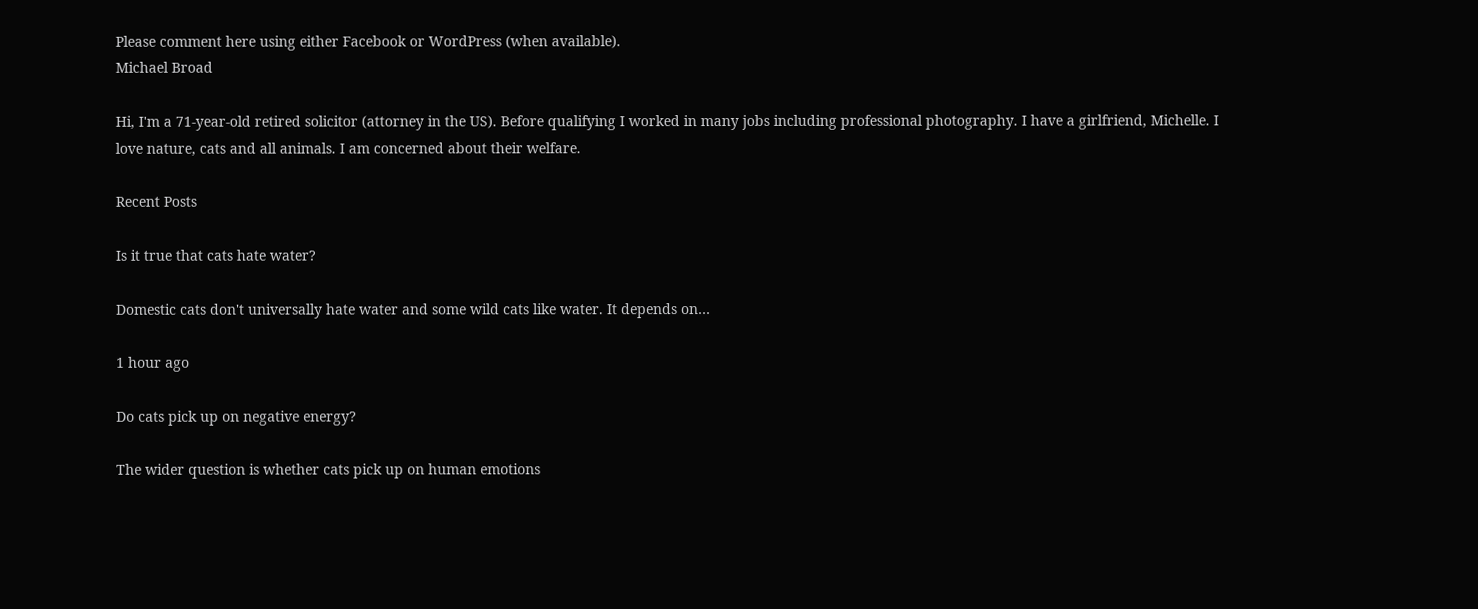Please comment here using either Facebook or WordPress (when available).
Michael Broad

Hi, I'm a 71-year-old retired solicitor (attorney in the US). Before qualifying I worked in many jobs including professional photography. I have a girlfriend, Michelle. I love nature, cats and all animals. I am concerned about their welfare.

Recent Posts

Is it true that cats hate water?

Domestic cats don't universally hate water and some wild cats like water. It depends on…

1 hour ago

Do cats pick up on negative energy?

The wider question is whether cats pick up on human emotions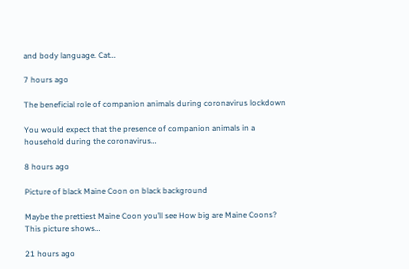and body language. Cat…

7 hours ago

The beneficial role of companion animals during coronavirus lockdown

You would expect that the presence of companion animals in a household during the coronavirus…

8 hours ago

Picture of black Maine Coon on black background

Maybe the prettiest Maine Coon you’ll see How big are Maine Coons? This picture shows…

21 hours ago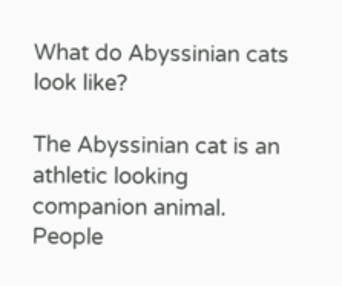What do Abyssinian cats look like?

The Abyssinian cat is an athletic looking companion animal. People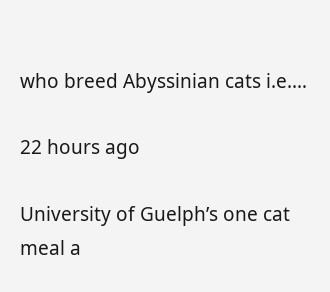who breed Abyssinian cats i.e.…

22 hours ago

University of Guelph’s one cat meal a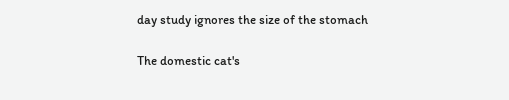day study ignores the size of the stomach

The domestic cat's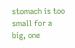stomach is too small for a big, one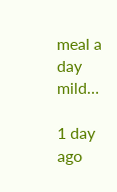meal a day mild…

1 day ago